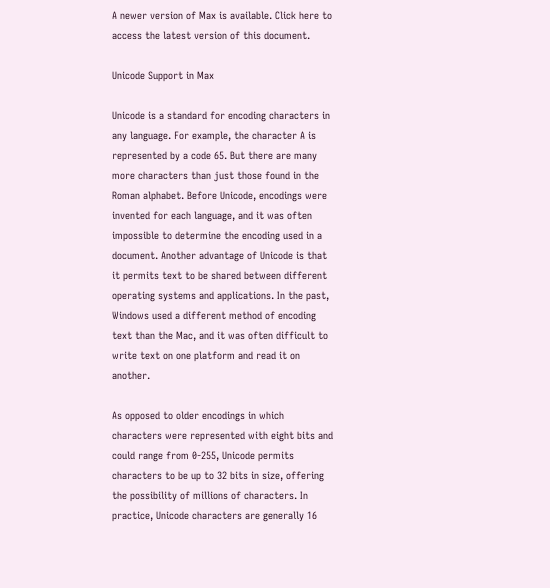A newer version of Max is available. Click here to access the latest version of this document.

Unicode Support in Max

Unicode is a standard for encoding characters in any language. For example, the character A is represented by a code 65. But there are many more characters than just those found in the Roman alphabet. Before Unicode, encodings were invented for each language, and it was often impossible to determine the encoding used in a document. Another advantage of Unicode is that it permits text to be shared between different operating systems and applications. In the past, Windows used a different method of encoding text than the Mac, and it was often difficult to write text on one platform and read it on another.

As opposed to older encodings in which characters were represented with eight bits and could range from 0-255, Unicode permits characters to be up to 32 bits in size, offering the possibility of millions of characters. In practice, Unicode characters are generally 16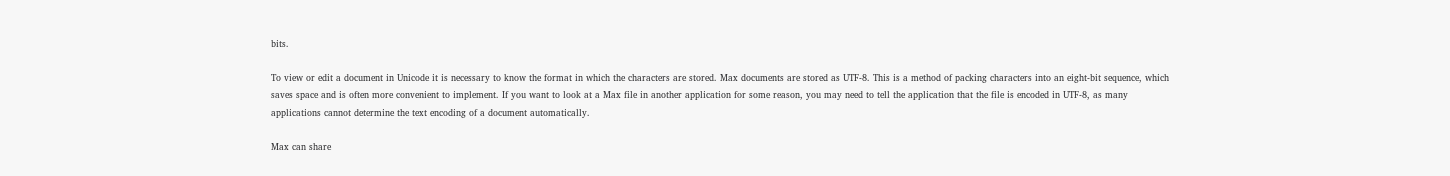bits.

To view or edit a document in Unicode it is necessary to know the format in which the characters are stored. Max documents are stored as UTF-8. This is a method of packing characters into an eight-bit sequence, which saves space and is often more convenient to implement. If you want to look at a Max file in another application for some reason, you may need to tell the application that the file is encoded in UTF-8, as many applications cannot determine the text encoding of a document automatically.

Max can share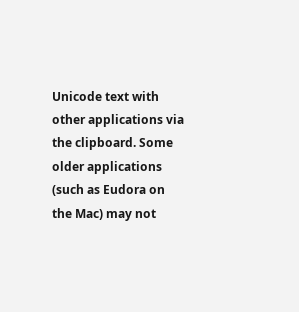Unicode text with other applications via the clipboard. Some older applications (such as Eudora on the Mac) may not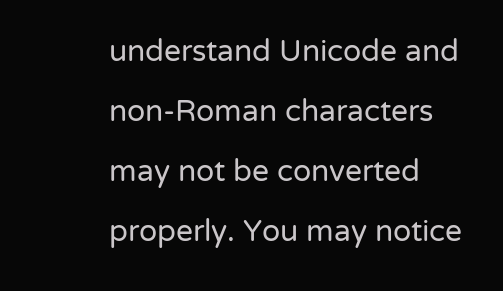understand Unicode and non-Roman characters may not be converted properly. You may notice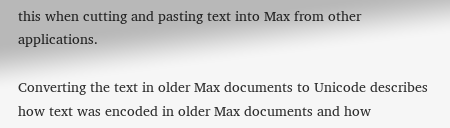this when cutting and pasting text into Max from other applications.

Converting the text in older Max documents to Unicode describes how text was encoded in older Max documents and how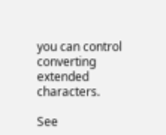you can control converting extended characters.

See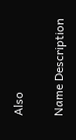Also

Name Description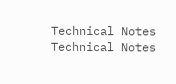Technical Notes Technical Notes